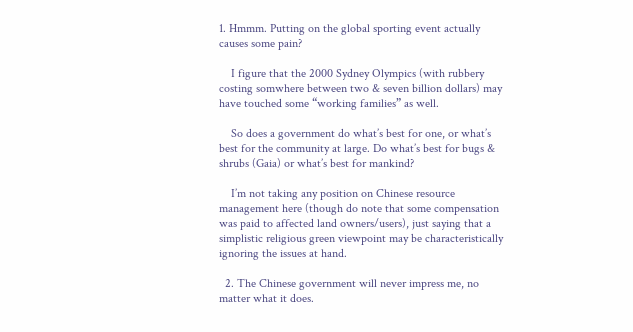1. Hmmm. Putting on the global sporting event actually causes some pain?

    I figure that the 2000 Sydney Olympics (with rubbery costing somwhere between two & seven billion dollars) may have touched some “working families” as well.

    So does a government do what’s best for one, or what’s best for the community at large. Do what’s best for bugs & shrubs (Gaia) or what’s best for mankind?

    I’m not taking any position on Chinese resource management here (though do note that some compensation was paid to affected land owners/users), just saying that a simplistic religious green viewpoint may be characteristically ignoring the issues at hand.

  2. The Chinese government will never impress me, no matter what it does.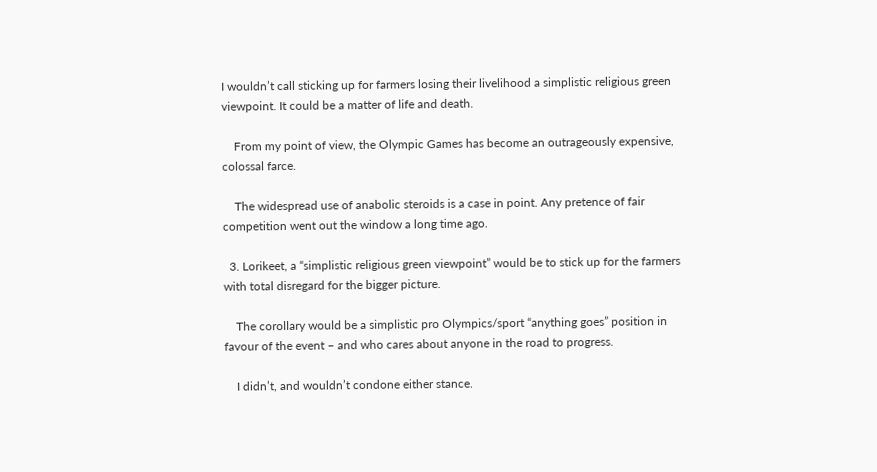I wouldn’t call sticking up for farmers losing their livelihood a simplistic religious green viewpoint. It could be a matter of life and death.

    From my point of view, the Olympic Games has become an outrageously expensive, colossal farce.

    The widespread use of anabolic steroids is a case in point. Any pretence of fair competition went out the window a long time ago.

  3. Lorikeet, a “simplistic religious green viewpoint” would be to stick up for the farmers with total disregard for the bigger picture.

    The corollary would be a simplistic pro Olympics/sport “anything goes” position in favour of the event – and who cares about anyone in the road to progress.

    I didn’t, and wouldn’t condone either stance.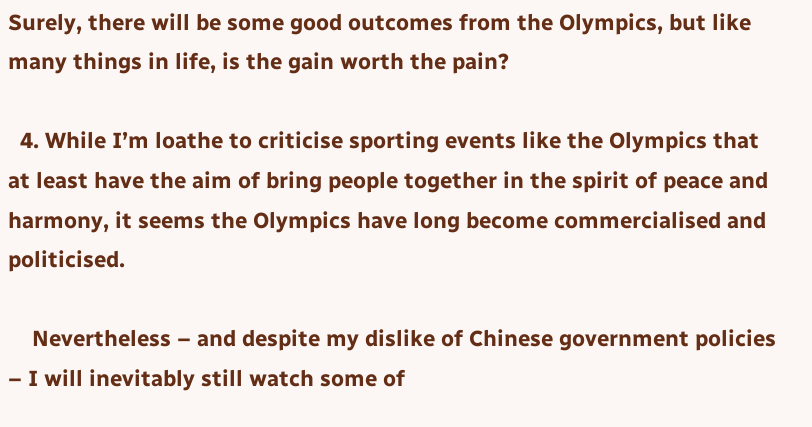Surely, there will be some good outcomes from the Olympics, but like many things in life, is the gain worth the pain?

  4. While I’m loathe to criticise sporting events like the Olympics that at least have the aim of bring people together in the spirit of peace and harmony, it seems the Olympics have long become commercialised and politicised.

    Nevertheless – and despite my dislike of Chinese government policies – I will inevitably still watch some of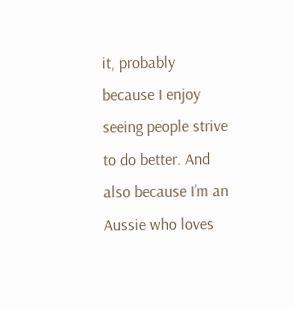it, probably because I enjoy seeing people strive to do better. And also because I’m an Aussie who loves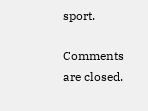sport.

Comments are closed.